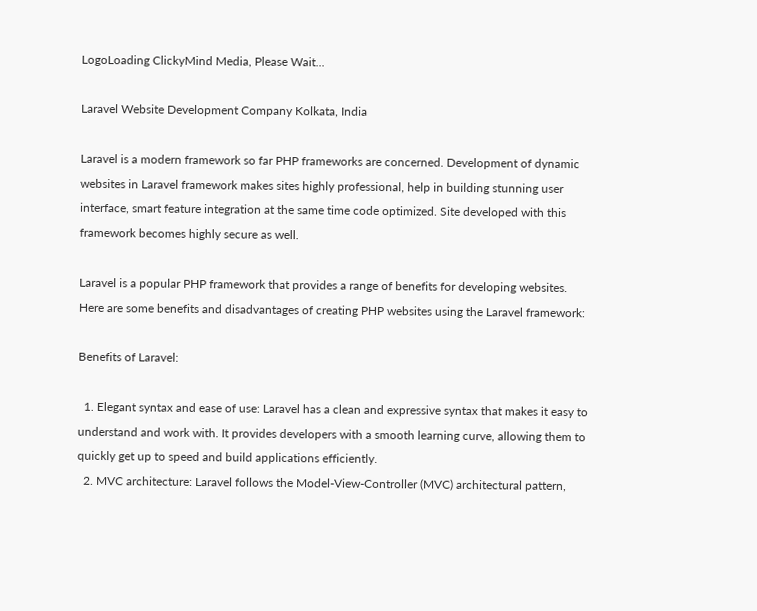LogoLoading ClickyMind Media, Please Wait...

Laravel Website Development Company Kolkata, India

Laravel is a modern framework so far PHP frameworks are concerned. Development of dynamic websites in Laravel framework makes sites highly professional, help in building stunning user interface, smart feature integration at the same time code optimized. Site developed with this framework becomes highly secure as well.

Laravel is a popular PHP framework that provides a range of benefits for developing websites.  Here are some benefits and disadvantages of creating PHP websites using the Laravel framework:

Benefits of Laravel:

  1. Elegant syntax and ease of use: Laravel has a clean and expressive syntax that makes it easy to understand and work with. It provides developers with a smooth learning curve, allowing them to quickly get up to speed and build applications efficiently.
  2. MVC architecture: Laravel follows the Model-View-Controller (MVC) architectural pattern,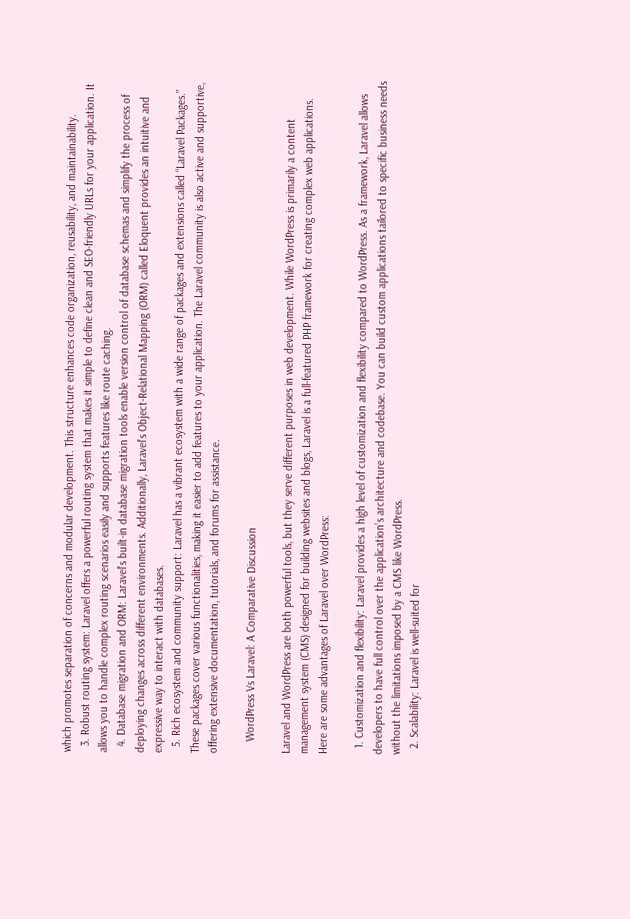which promotes separation of concerns and modular development. This structure enhances code organization, reusability, and maintainability.
  3. Robust routing system: Laravel offers a powerful routing system that makes it simple to define clean and SEO-friendly URLs for your application. It allows you to handle complex routing scenarios easily and supports features like route caching.
  4. Database migration and ORM: Laravel’s built-in database migration tools enable version control of database schemas and simplify the process of deploying changes across different environments. Additionally, Laravel’s Object-Relational Mapping (ORM) called Eloquent provides an intuitive and expressive way to interact with databases.
  5. Rich ecosystem and community support: Laravel has a vibrant ecosystem with a wide range of packages and extensions called “Laravel Packages.” These packages cover various functionalities, making it easier to add features to your application. The Laravel community is also active and supportive, offering extensive documentation, tutorials, and forums for assistance.

    WordPress Vs Laravel: A Comparative Discussion

Laravel and WordPress are both powerful tools, but they serve different purposes in web development. While WordPress is primarily a content management system (CMS) designed for building websites and blogs, Laravel is a full-featured PHP framework for creating complex web applications. Here are some advantages of Laravel over WordPress:

  1. Customization and flexibility: Laravel provides a high level of customization and flexibility compared to WordPress. As a framework, Laravel allows developers to have full control over the application’s architecture and codebase. You can build custom applications tailored to specific business needs without the limitations imposed by a CMS like WordPress.
  2. Scalability: Laravel is well-suited for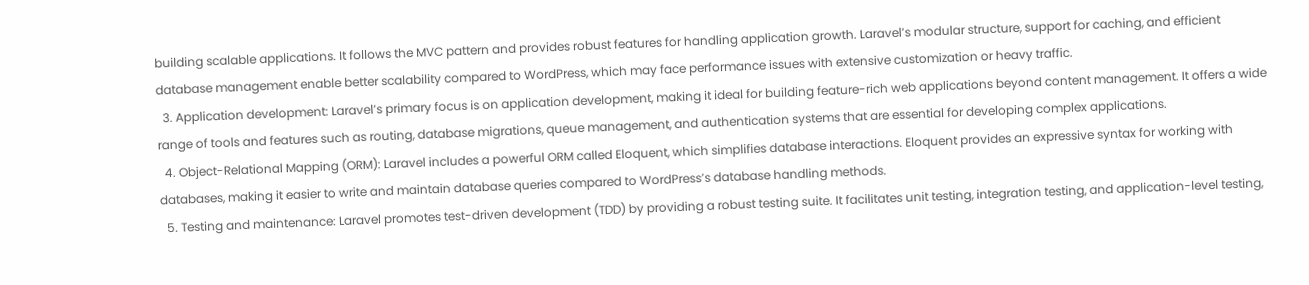building scalable applications. It follows the MVC pattern and provides robust features for handling application growth. Laravel’s modular structure, support for caching, and efficient database management enable better scalability compared to WordPress, which may face performance issues with extensive customization or heavy traffic.
  3. Application development: Laravel’s primary focus is on application development, making it ideal for building feature-rich web applications beyond content management. It offers a wide range of tools and features such as routing, database migrations, queue management, and authentication systems that are essential for developing complex applications.
  4. Object-Relational Mapping (ORM): Laravel includes a powerful ORM called Eloquent, which simplifies database interactions. Eloquent provides an expressive syntax for working with databases, making it easier to write and maintain database queries compared to WordPress’s database handling methods.
  5. Testing and maintenance: Laravel promotes test-driven development (TDD) by providing a robust testing suite. It facilitates unit testing, integration testing, and application-level testing,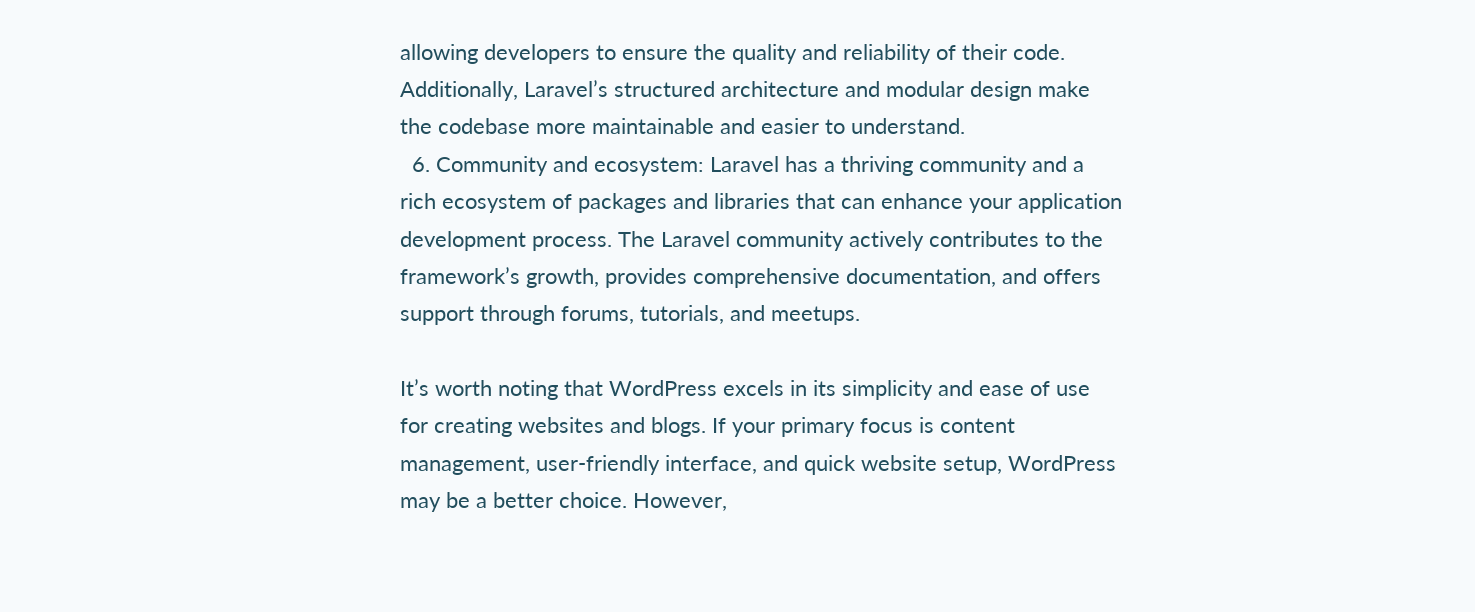allowing developers to ensure the quality and reliability of their code. Additionally, Laravel’s structured architecture and modular design make the codebase more maintainable and easier to understand.
  6. Community and ecosystem: Laravel has a thriving community and a rich ecosystem of packages and libraries that can enhance your application development process. The Laravel community actively contributes to the framework’s growth, provides comprehensive documentation, and offers support through forums, tutorials, and meetups.

It’s worth noting that WordPress excels in its simplicity and ease of use for creating websites and blogs. If your primary focus is content management, user-friendly interface, and quick website setup, WordPress may be a better choice. However,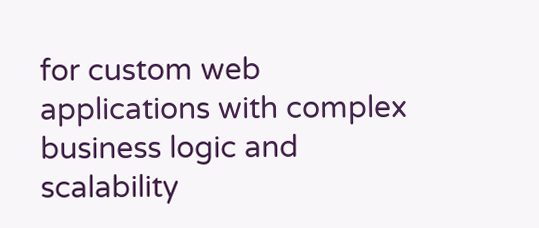for custom web applications with complex business logic and scalability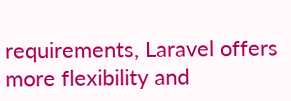requirements, Laravel offers more flexibility and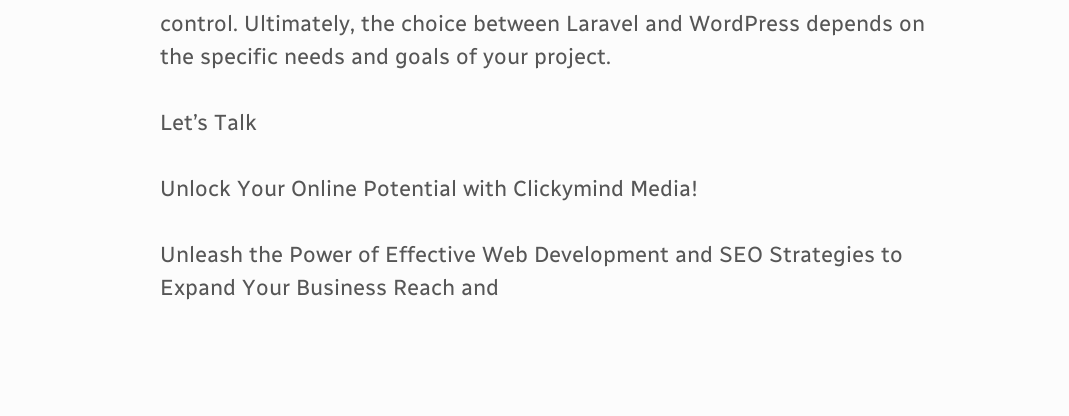control. Ultimately, the choice between Laravel and WordPress depends on the specific needs and goals of your project.

Let’s Talk

Unlock Your Online Potential with Clickymind Media!

Unleash the Power of Effective Web Development and SEO Strategies to Expand Your Business Reach and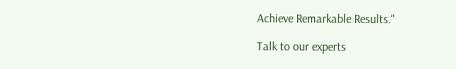Achieve Remarkable Results."

Talk to our experts